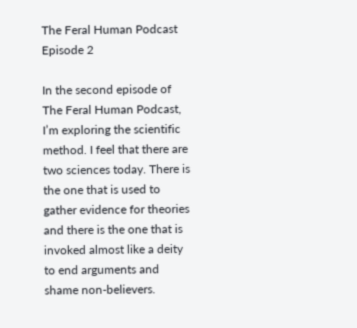The Feral Human Podcast Episode 2

In the second episode of The Feral Human Podcast, I’m exploring the scientific method. I feel that there are two sciences today. There is the one that is used to gather evidence for theories and there is the one that is invoked almost like a deity to end arguments and shame non-believers.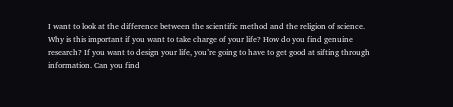I want to look at the difference between the scientific method and the religion of science. Why is this important if you want to take charge of your life? How do you find genuine research? If you want to design your life, you’re going to have to get good at sifting through information. Can you find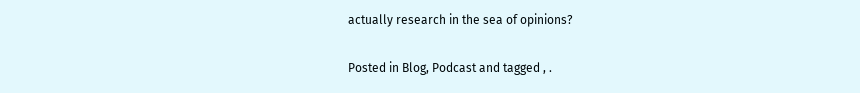actually research in the sea of opinions?

Posted in Blog, Podcast and tagged , .